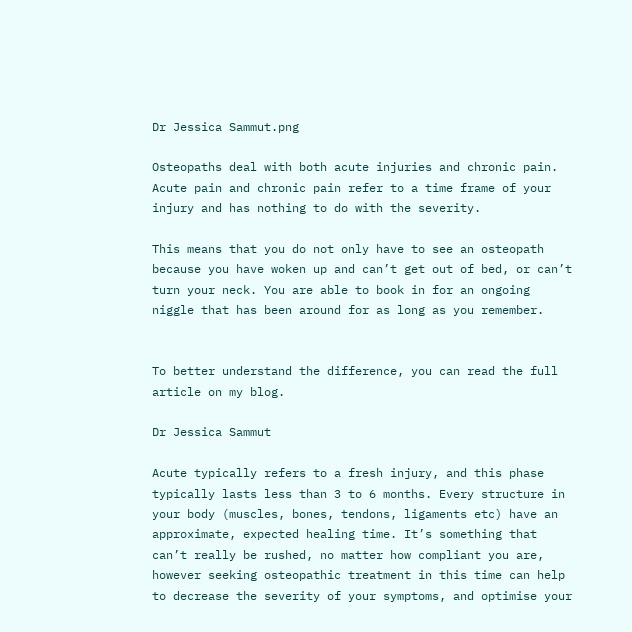Dr Jessica Sammut.png

Osteopaths deal with both acute injuries and chronic pain. Acute pain and chronic pain refer to a time frame of your injury and has nothing to do with the severity.

This means that you do not only have to see an osteopath because you have woken up and can’t get out of bed, or can’t turn your neck. You are able to book in for an ongoing niggle that has been around for as long as you remember.


To better understand the difference, you can read the full article on my blog.

Dr Jessica Sammut

Acute typically refers to a fresh injury, and this phase typically lasts less than 3 to 6 months. Every structure in your body (muscles, bones, tendons, ligaments etc) have an approximate, expected healing time. It’s something that can’t really be rushed, no matter how compliant you are, however seeking osteopathic treatment in this time can help to decrease the severity of your symptoms, and optimise your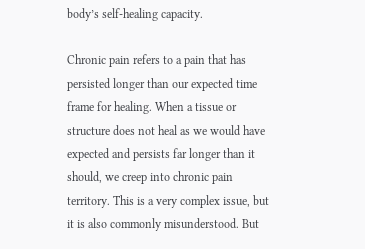body’s self-healing capacity.

Chronic pain refers to a pain that has persisted longer than our expected time frame for healing. When a tissue or structure does not heal as we would have expected and persists far longer than it should, we creep into chronic pain territory. This is a very complex issue, but it is also commonly misunderstood. But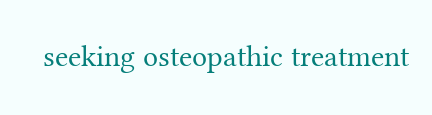seeking osteopathic treatment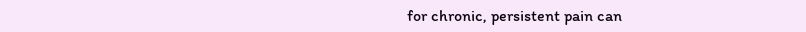for chronic, persistent pain can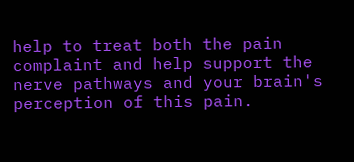help to treat both the pain complaint and help support the nerve pathways and your brain's perception of this pain.